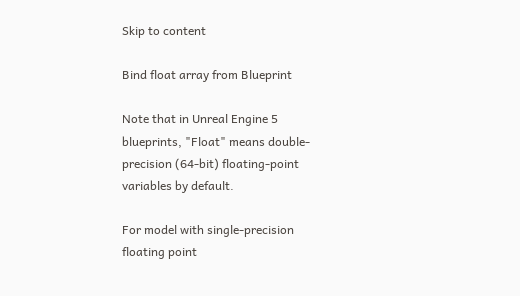Skip to content

Bind float array from Blueprint

Note that in Unreal Engine 5 blueprints, "Float" means double-precision (64-bit) floating-point variables by default.

For model with single-precision floating point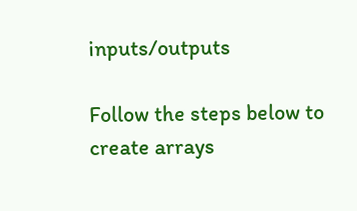inputs/outputs

Follow the steps below to create arrays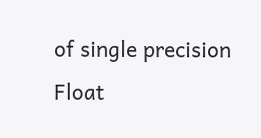of single precision Float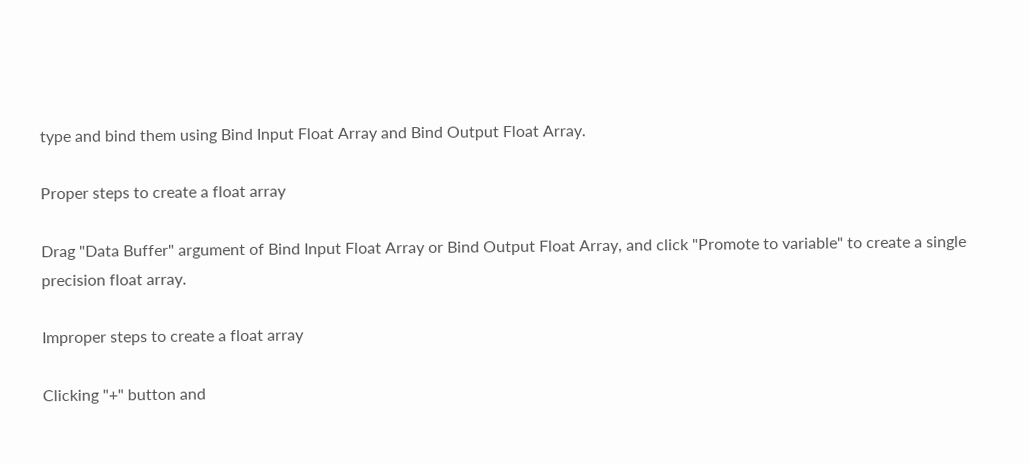type and bind them using Bind Input Float Array and Bind Output Float Array.

Proper steps to create a float array

Drag "Data Buffer" argument of Bind Input Float Array or Bind Output Float Array, and click "Promote to variable" to create a single precision float array.

Improper steps to create a float array

Clicking "+" button and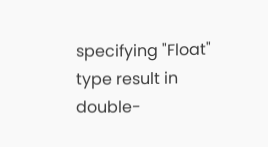specifying "Float" type result in double-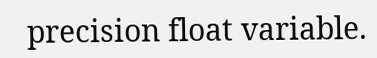precision float variable.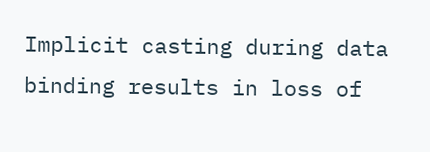Implicit casting during data binding results in loss of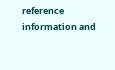reference information and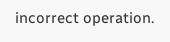incorrect operation.